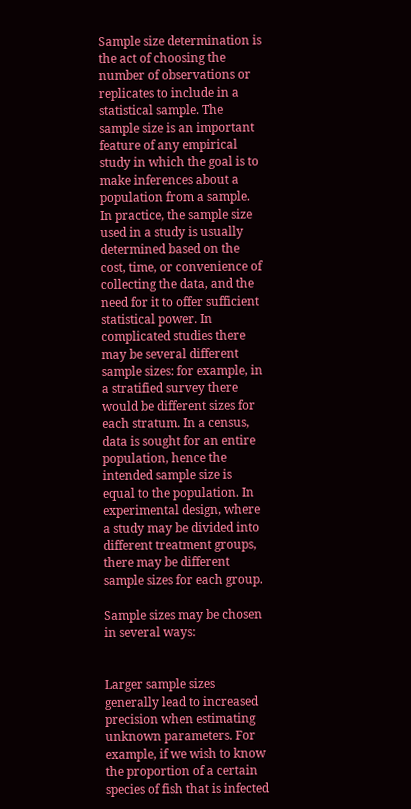Sample size determination is the act of choosing the number of observations or replicates to include in a statistical sample. The sample size is an important feature of any empirical study in which the goal is to make inferences about a population from a sample. In practice, the sample size used in a study is usually determined based on the cost, time, or convenience of collecting the data, and the need for it to offer sufficient statistical power. In complicated studies there may be several different sample sizes: for example, in a stratified survey there would be different sizes for each stratum. In a census, data is sought for an entire population, hence the intended sample size is equal to the population. In experimental design, where a study may be divided into different treatment groups, there may be different sample sizes for each group.

Sample sizes may be chosen in several ways:


Larger sample sizes generally lead to increased precision when estimating unknown parameters. For example, if we wish to know the proportion of a certain species of fish that is infected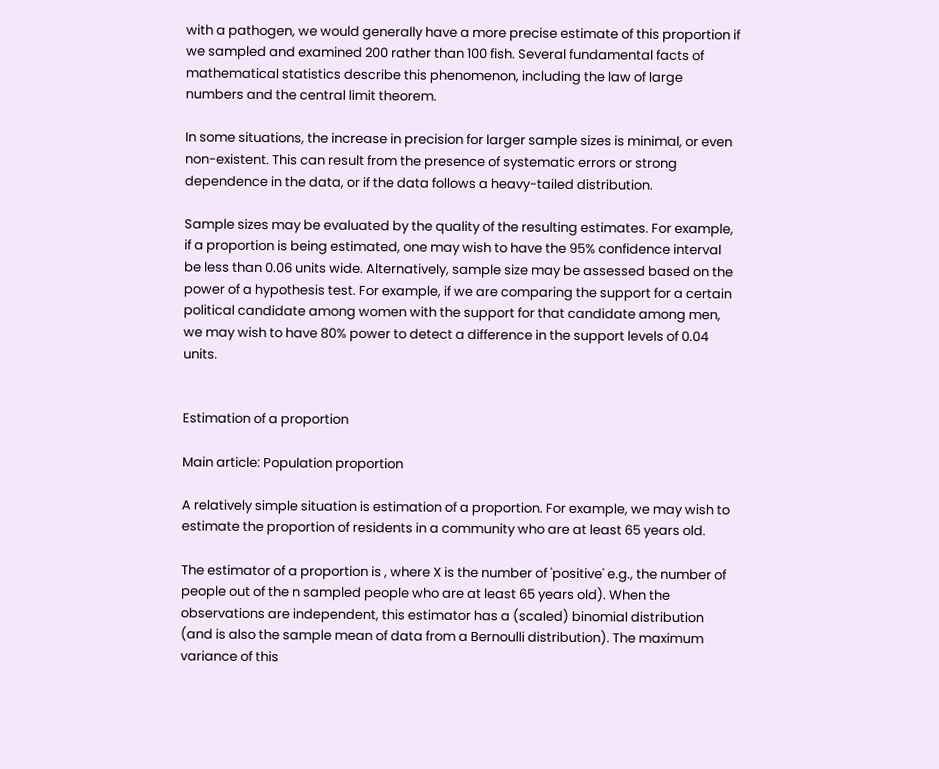with a pathogen, we would generally have a more precise estimate of this proportion if we sampled and examined 200 rather than 100 fish. Several fundamental facts of mathematical statistics describe this phenomenon, including the law of large numbers and the central limit theorem.

In some situations, the increase in precision for larger sample sizes is minimal, or even non-existent. This can result from the presence of systematic errors or strong dependence in the data, or if the data follows a heavy-tailed distribution.

Sample sizes may be evaluated by the quality of the resulting estimates. For example, if a proportion is being estimated, one may wish to have the 95% confidence interval be less than 0.06 units wide. Alternatively, sample size may be assessed based on the power of a hypothesis test. For example, if we are comparing the support for a certain political candidate among women with the support for that candidate among men, we may wish to have 80% power to detect a difference in the support levels of 0.04 units.


Estimation of a proportion

Main article: Population proportion

A relatively simple situation is estimation of a proportion. For example, we may wish to estimate the proportion of residents in a community who are at least 65 years old.

The estimator of a proportion is , where X is the number of 'positive' e.g., the number of people out of the n sampled people who are at least 65 years old). When the observations are independent, this estimator has a (scaled) binomial distribution (and is also the sample mean of data from a Bernoulli distribution). The maximum variance of this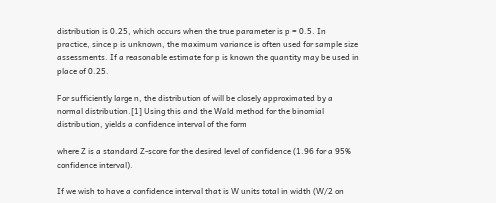distribution is 0.25, which occurs when the true parameter is p = 0.5. In practice, since p is unknown, the maximum variance is often used for sample size assessments. If a reasonable estimate for p is known the quantity may be used in place of 0.25.

For sufficiently large n, the distribution of will be closely approximated by a normal distribution.[1] Using this and the Wald method for the binomial distribution, yields a confidence interval of the form

where Z is a standard Z-score for the desired level of confidence (1.96 for a 95% confidence interval).

If we wish to have a confidence interval that is W units total in width (W/2 on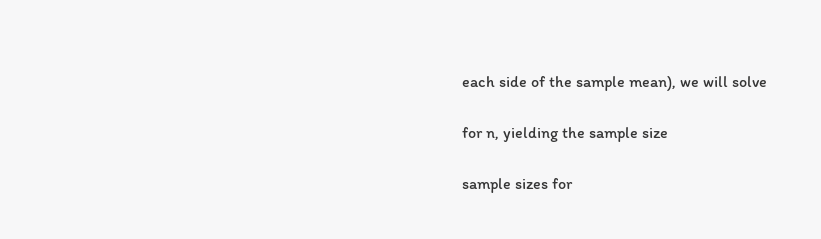each side of the sample mean), we will solve

for n, yielding the sample size

sample sizes for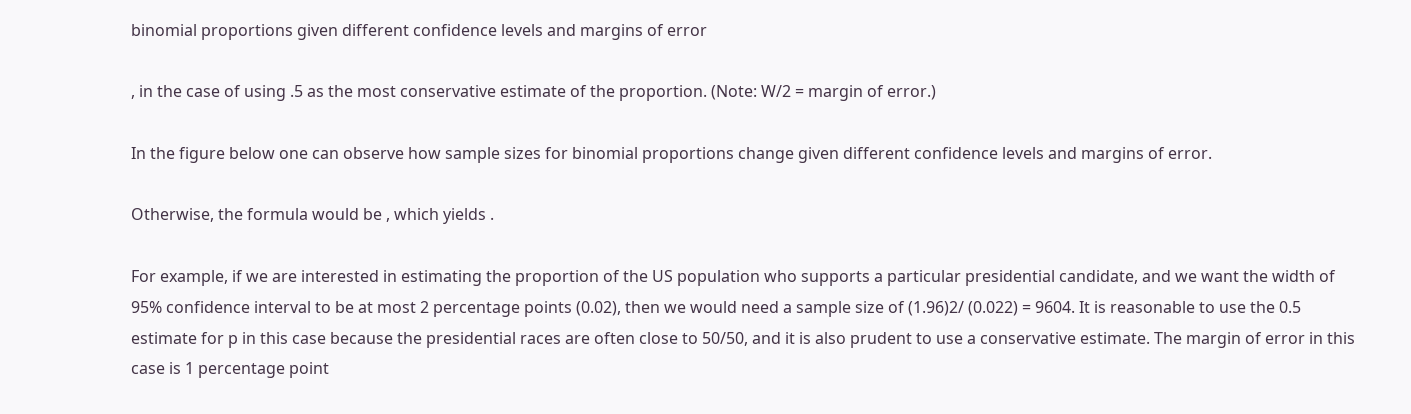binomial proportions given different confidence levels and margins of error

, in the case of using .5 as the most conservative estimate of the proportion. (Note: W/2 = margin of error.)

In the figure below one can observe how sample sizes for binomial proportions change given different confidence levels and margins of error.

Otherwise, the formula would be , which yields .

For example, if we are interested in estimating the proportion of the US population who supports a particular presidential candidate, and we want the width of 95% confidence interval to be at most 2 percentage points (0.02), then we would need a sample size of (1.96)2/ (0.022) = 9604. It is reasonable to use the 0.5 estimate for p in this case because the presidential races are often close to 50/50, and it is also prudent to use a conservative estimate. The margin of error in this case is 1 percentage point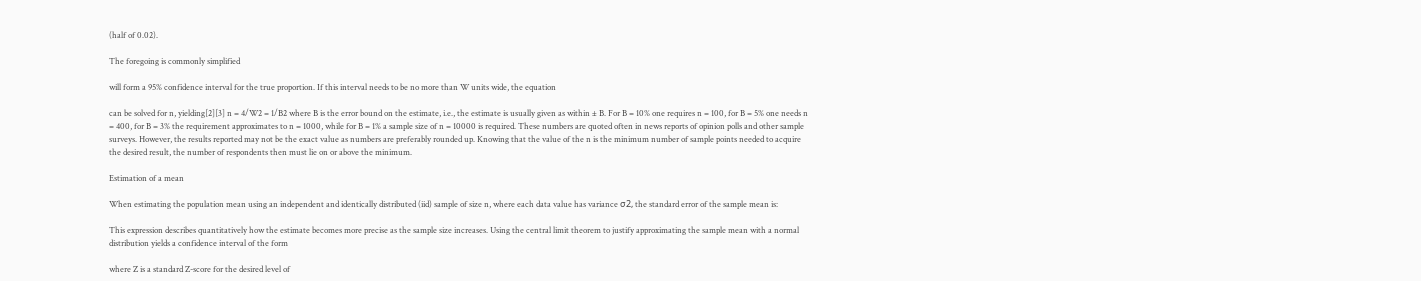(half of 0.02).

The foregoing is commonly simplified

will form a 95% confidence interval for the true proportion. If this interval needs to be no more than W units wide, the equation

can be solved for n, yielding[2][3] n = 4/W2 = 1/B2 where B is the error bound on the estimate, i.e., the estimate is usually given as within ± B. For B = 10% one requires n = 100, for B = 5% one needs n = 400, for B = 3% the requirement approximates to n = 1000, while for B = 1% a sample size of n = 10000 is required. These numbers are quoted often in news reports of opinion polls and other sample surveys. However, the results reported may not be the exact value as numbers are preferably rounded up. Knowing that the value of the n is the minimum number of sample points needed to acquire the desired result, the number of respondents then must lie on or above the minimum.

Estimation of a mean

When estimating the population mean using an independent and identically distributed (iid) sample of size n, where each data value has variance σ2, the standard error of the sample mean is:

This expression describes quantitatively how the estimate becomes more precise as the sample size increases. Using the central limit theorem to justify approximating the sample mean with a normal distribution yields a confidence interval of the form

where Z is a standard Z-score for the desired level of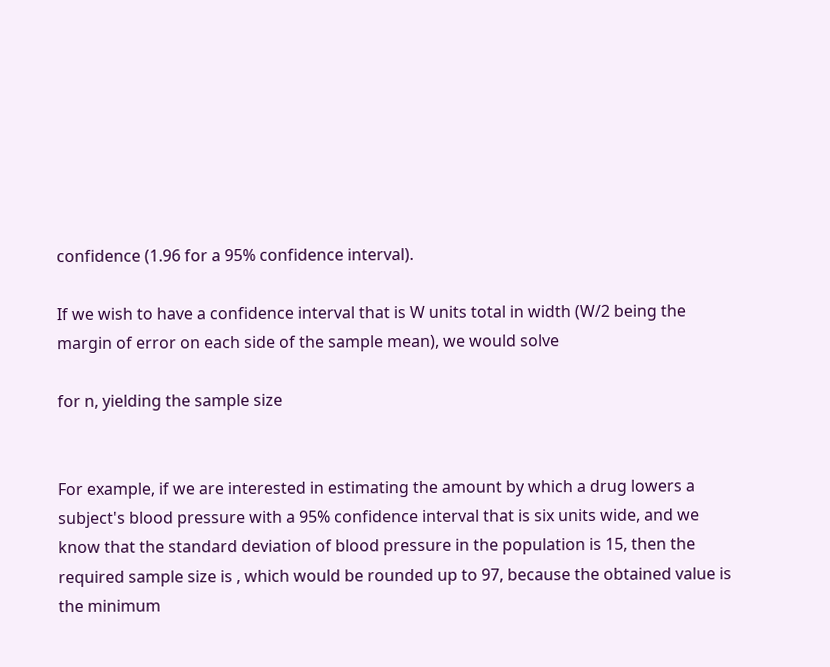confidence (1.96 for a 95% confidence interval).

If we wish to have a confidence interval that is W units total in width (W/2 being the margin of error on each side of the sample mean), we would solve

for n, yielding the sample size


For example, if we are interested in estimating the amount by which a drug lowers a subject's blood pressure with a 95% confidence interval that is six units wide, and we know that the standard deviation of blood pressure in the population is 15, then the required sample size is , which would be rounded up to 97, because the obtained value is the minimum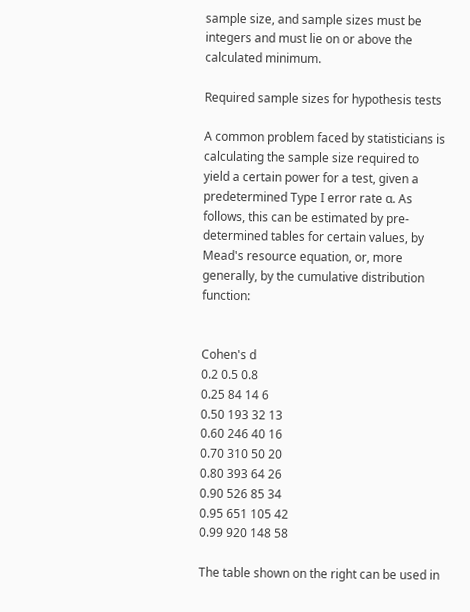sample size, and sample sizes must be integers and must lie on or above the calculated minimum.

Required sample sizes for hypothesis tests

A common problem faced by statisticians is calculating the sample size required to yield a certain power for a test, given a predetermined Type I error rate α. As follows, this can be estimated by pre-determined tables for certain values, by Mead's resource equation, or, more generally, by the cumulative distribution function:


Cohen's d
0.2 0.5 0.8
0.25 84 14 6
0.50 193 32 13
0.60 246 40 16
0.70 310 50 20
0.80 393 64 26
0.90 526 85 34
0.95 651 105 42
0.99 920 148 58

The table shown on the right can be used in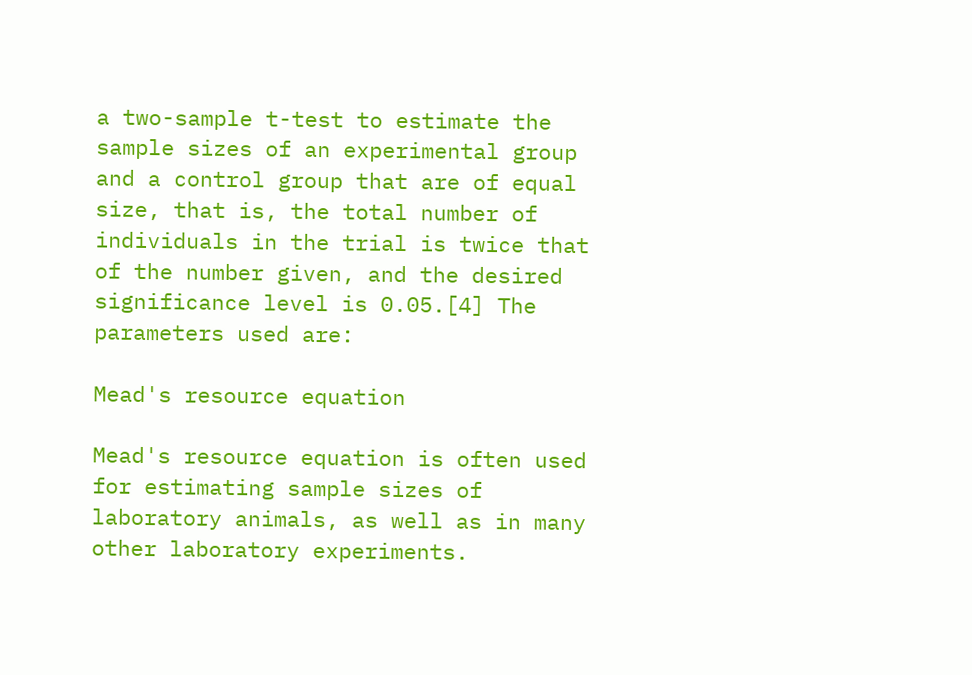a two-sample t-test to estimate the sample sizes of an experimental group and a control group that are of equal size, that is, the total number of individuals in the trial is twice that of the number given, and the desired significance level is 0.05.[4] The parameters used are:

Mead's resource equation

Mead's resource equation is often used for estimating sample sizes of laboratory animals, as well as in many other laboratory experiments.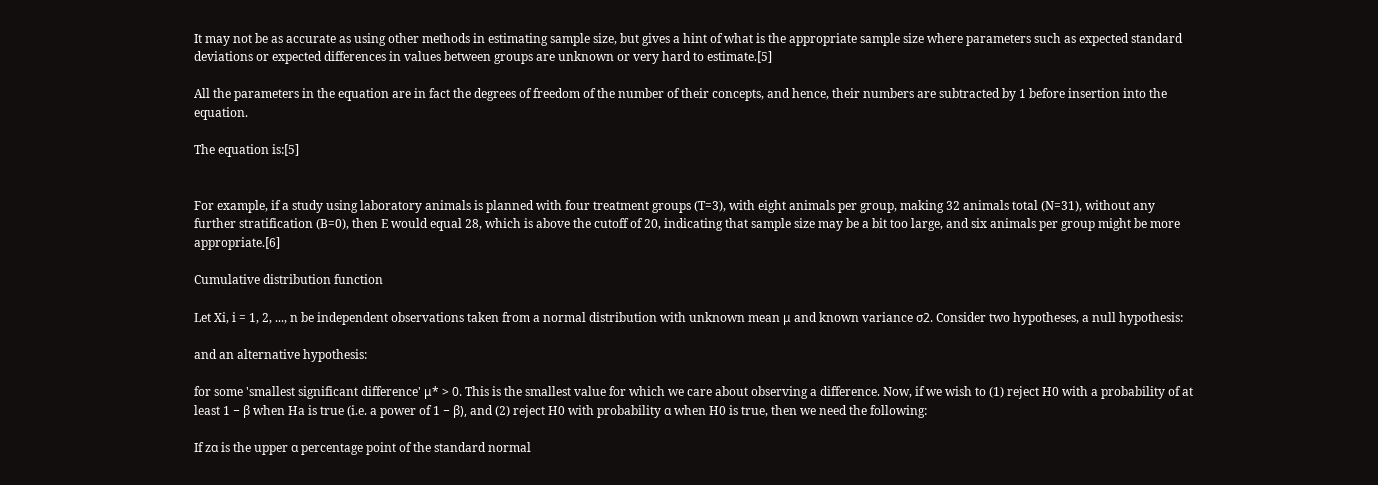It may not be as accurate as using other methods in estimating sample size, but gives a hint of what is the appropriate sample size where parameters such as expected standard deviations or expected differences in values between groups are unknown or very hard to estimate.[5]

All the parameters in the equation are in fact the degrees of freedom of the number of their concepts, and hence, their numbers are subtracted by 1 before insertion into the equation.

The equation is:[5]


For example, if a study using laboratory animals is planned with four treatment groups (T=3), with eight animals per group, making 32 animals total (N=31), without any further stratification (B=0), then E would equal 28, which is above the cutoff of 20, indicating that sample size may be a bit too large, and six animals per group might be more appropriate.[6]

Cumulative distribution function

Let Xi, i = 1, 2, ..., n be independent observations taken from a normal distribution with unknown mean μ and known variance σ2. Consider two hypotheses, a null hypothesis:

and an alternative hypothesis:

for some 'smallest significant difference' μ* > 0. This is the smallest value for which we care about observing a difference. Now, if we wish to (1) reject H0 with a probability of at least 1 − β when Ha is true (i.e. a power of 1 − β), and (2) reject H0 with probability α when H0 is true, then we need the following:

If zα is the upper α percentage point of the standard normal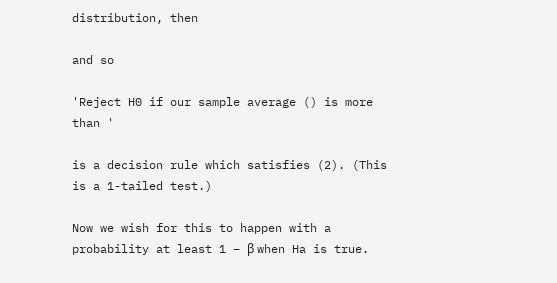distribution, then

and so

'Reject H0 if our sample average () is more than '

is a decision rule which satisfies (2). (This is a 1-tailed test.)

Now we wish for this to happen with a probability at least 1 − β when Ha is true.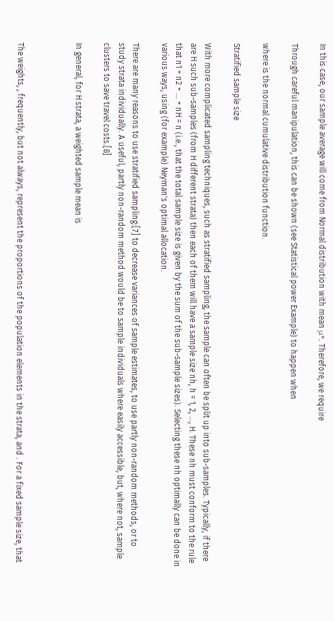In this case, our sample average will come from Normal distribution with mean μ*. Therefore, we require

Through careful manipulation, this can be shown (see Statistical power Example) to happen when

where is the normal cumulative distribution function.

Stratified sample size

With more complicated sampling techniques, such as stratified sampling, the sample can often be split up into sub-samples. Typically, if there are H such sub-samples (from H different strata) then each of them will have a sample size nh, h = 1, 2, ..., H. These nh must conform to the rule that n1 + n2 + ... + nH = n (i.e., that the total sample size is given by the sum of the sub-sample sizes). Selecting these nh optimally can be done in various ways, using (for example) Neyman's optimal allocation.

There are many reasons to use stratified sampling:[7] to decrease variances of sample estimates, to use partly non-random methods, or to study strata individually. A useful, partly non-random method would be to sample individuals where easily accessible, but, where not, sample clusters to save travel costs.[8]

In general, for H strata, a weighted sample mean is



The weights, , frequently, but not always, represent the proportions of the population elements in the strata, and . For a fixed sample size, that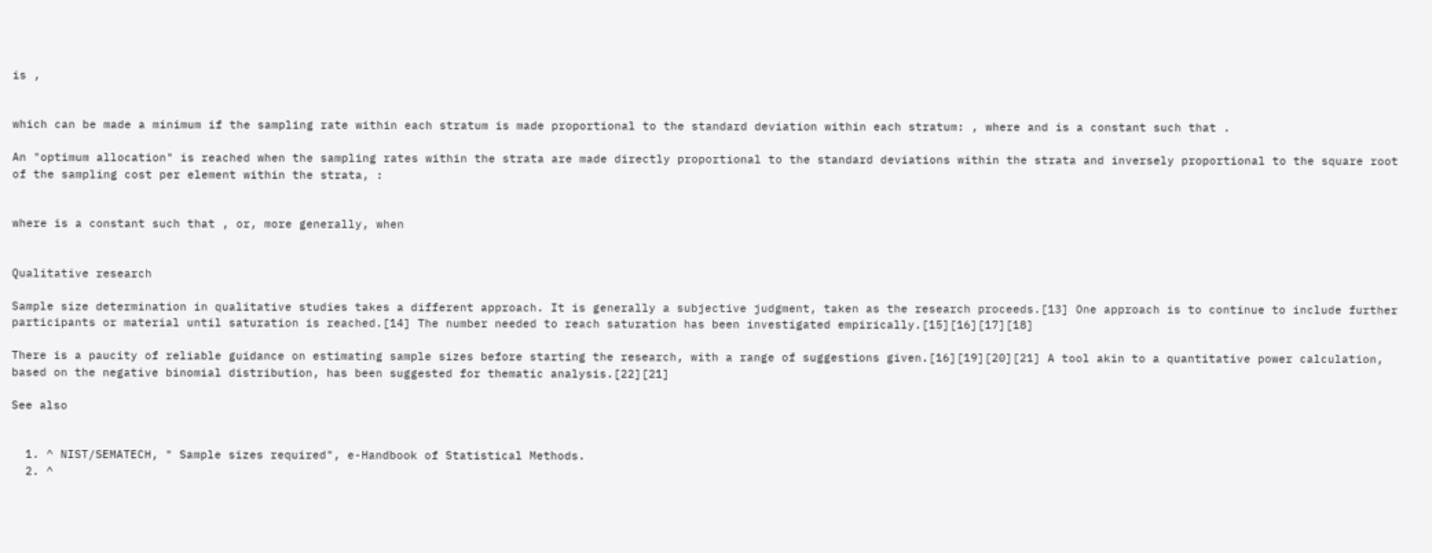is ,


which can be made a minimum if the sampling rate within each stratum is made proportional to the standard deviation within each stratum: , where and is a constant such that .

An "optimum allocation" is reached when the sampling rates within the strata are made directly proportional to the standard deviations within the strata and inversely proportional to the square root of the sampling cost per element within the strata, :


where is a constant such that , or, more generally, when


Qualitative research

Sample size determination in qualitative studies takes a different approach. It is generally a subjective judgment, taken as the research proceeds.[13] One approach is to continue to include further participants or material until saturation is reached.[14] The number needed to reach saturation has been investigated empirically.[15][16][17][18]

There is a paucity of reliable guidance on estimating sample sizes before starting the research, with a range of suggestions given.[16][19][20][21] A tool akin to a quantitative power calculation, based on the negative binomial distribution, has been suggested for thematic analysis.[22][21]

See also


  1. ^ NIST/SEMATECH, " Sample sizes required", e-Handbook of Statistical Methods.
  2. ^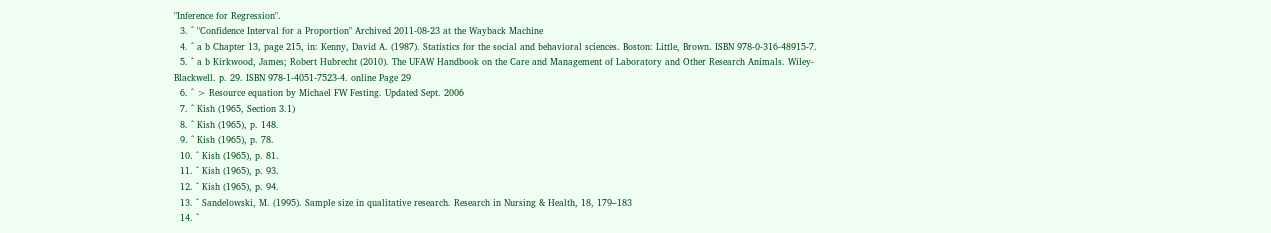"Inference for Regression".
  3. ^ "Confidence Interval for a Proportion" Archived 2011-08-23 at the Wayback Machine
  4. ^ a b Chapter 13, page 215, in: Kenny, David A. (1987). Statistics for the social and behavioral sciences. Boston: Little, Brown. ISBN 978-0-316-48915-7.
  5. ^ a b Kirkwood, James; Robert Hubrecht (2010). The UFAW Handbook on the Care and Management of Laboratory and Other Research Animals. Wiley-Blackwell. p. 29. ISBN 978-1-4051-7523-4. online Page 29
  6. ^ > Resource equation by Michael FW Festing. Updated Sept. 2006
  7. ^ Kish (1965, Section 3.1)
  8. ^ Kish (1965), p. 148.
  9. ^ Kish (1965), p. 78.
  10. ^ Kish (1965), p. 81.
  11. ^ Kish (1965), p. 93.
  12. ^ Kish (1965), p. 94.
  13. ^ Sandelowski, M. (1995). Sample size in qualitative research. Research in Nursing & Health, 18, 179–183
  14. ^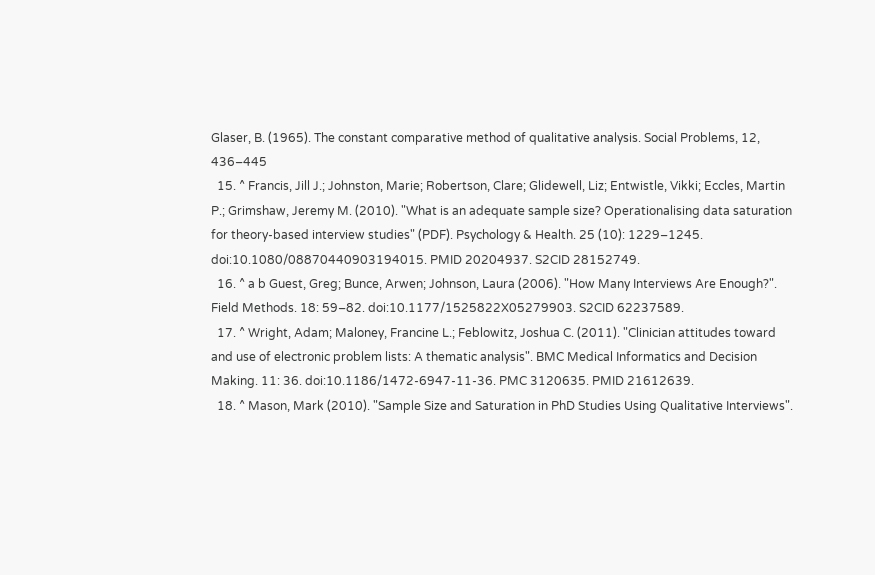Glaser, B. (1965). The constant comparative method of qualitative analysis. Social Problems, 12, 436–445
  15. ^ Francis, Jill J.; Johnston, Marie; Robertson, Clare; Glidewell, Liz; Entwistle, Vikki; Eccles, Martin P.; Grimshaw, Jeremy M. (2010). "What is an adequate sample size? Operationalising data saturation for theory-based interview studies" (PDF). Psychology & Health. 25 (10): 1229–1245. doi:10.1080/08870440903194015. PMID 20204937. S2CID 28152749.
  16. ^ a b Guest, Greg; Bunce, Arwen; Johnson, Laura (2006). "How Many Interviews Are Enough?". Field Methods. 18: 59–82. doi:10.1177/1525822X05279903. S2CID 62237589.
  17. ^ Wright, Adam; Maloney, Francine L.; Feblowitz, Joshua C. (2011). "Clinician attitudes toward and use of electronic problem lists: A thematic analysis". BMC Medical Informatics and Decision Making. 11: 36. doi:10.1186/1472-6947-11-36. PMC 3120635. PMID 21612639.
  18. ^ Mason, Mark (2010). "Sample Size and Saturation in PhD Studies Using Qualitative Interviews".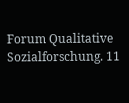Forum Qualitative Sozialforschung. 11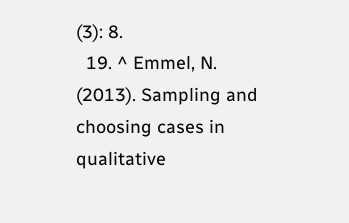(3): 8.
  19. ^ Emmel, N. (2013). Sampling and choosing cases in qualitative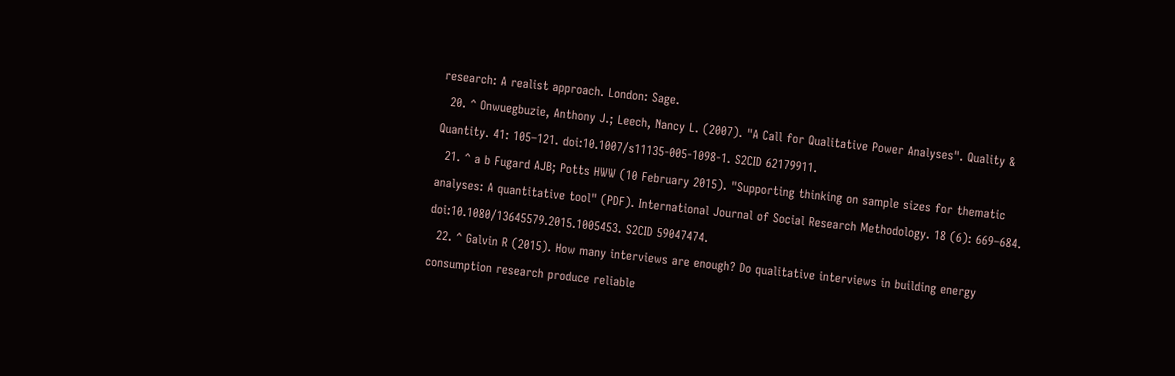research: A realist approach. London: Sage.
  20. ^ Onwuegbuzie, Anthony J.; Leech, Nancy L. (2007). "A Call for Qualitative Power Analyses". Quality & Quantity. 41: 105–121. doi:10.1007/s11135-005-1098-1. S2CID 62179911.
  21. ^ a b Fugard AJB; Potts HWW (10 February 2015). "Supporting thinking on sample sizes for thematic analyses: A quantitative tool" (PDF). International Journal of Social Research Methodology. 18 (6): 669–684. doi:10.1080/13645579.2015.1005453. S2CID 59047474.
  22. ^ Galvin R (2015). How many interviews are enough? Do qualitative interviews in building energy consumption research produce reliable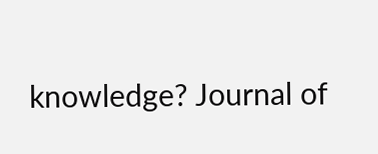knowledge? Journal of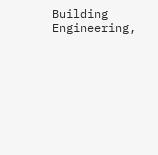Building Engineering,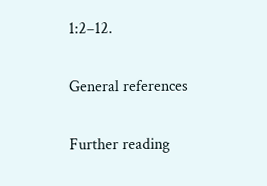1:2–12.

General references

Further reading